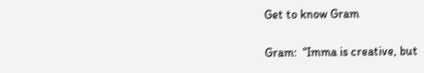Get to know Gram

Gram:  “Imma is creative, but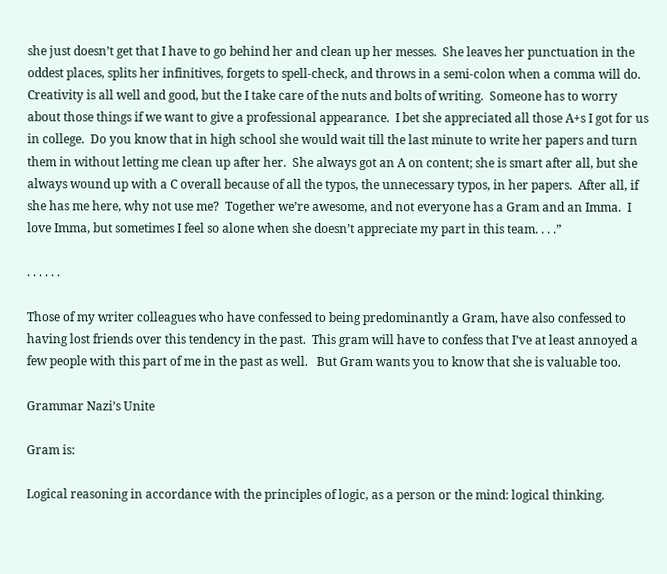she just doesn’t get that I have to go behind her and clean up her messes.  She leaves her punctuation in the oddest places, splits her infinitives, forgets to spell-check, and throws in a semi-colon when a comma will do.  Creativity is all well and good, but the I take care of the nuts and bolts of writing.  Someone has to worry about those things if we want to give a professional appearance.  I bet she appreciated all those A+s I got for us in college.  Do you know that in high school she would wait till the last minute to write her papers and turn them in without letting me clean up after her.  She always got an A on content; she is smart after all, but she always wound up with a C overall because of all the typos, the unnecessary typos, in her papers.  After all, if she has me here, why not use me?  Together we’re awesome, and not everyone has a Gram and an Imma.  I love Imma, but sometimes I feel so alone when she doesn’t appreciate my part in this team. . . .”

. . . . . .

Those of my writer colleagues who have confessed to being predominantly a Gram, have also confessed to having lost friends over this tendency in the past.  This gram will have to confess that I’ve at least annoyed a few people with this part of me in the past as well.   But Gram wants you to know that she is valuable too.

Grammar Nazi’s Unite

Gram is:

Logical reasoning in accordance with the principles of logic, as a person or the mind: logical thinking.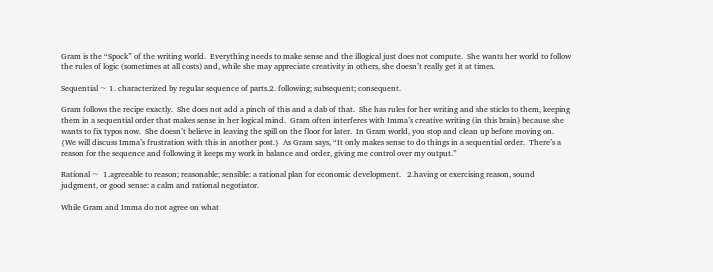Gram is the “Spock” of the writing world.  Everything needs to make sense and the illogical just does not compute.  She wants her world to follow the rules of logic (sometimes at all costs) and, while she may appreciate creativity in others, she doesn’t really get it at times.

Sequential ~ 1. characterized by regular sequence of parts.2. following; subsequent; consequent.

Gram follows the recipe exactly.  She does not add a pinch of this and a dab of that.  She has rules for her writing and she sticks to them, keeping them in a sequential order that makes sense in her logical mind.  Gram often interferes with Imma’s creative writing (in this brain) because she wants to fix typos now.  She doesn’t believe in leaving the spill on the floor for later.  In Gram world, you stop and clean up before moving on.  {We will discuss Imma’s frustration with this in another post.}  As Gram says, “It only makes sense to do things in a sequential order.  There’s a reason for the sequence and following it keeps my work in balance and order, giving me control over my output.”

Rational ~  1.agreeable to reason; reasonable; sensible: a rational plan for economic development.   2.having or exercising reason, sound judgment, or good sense: a calm and rational negotiator.

While Gram and Imma do not agree on what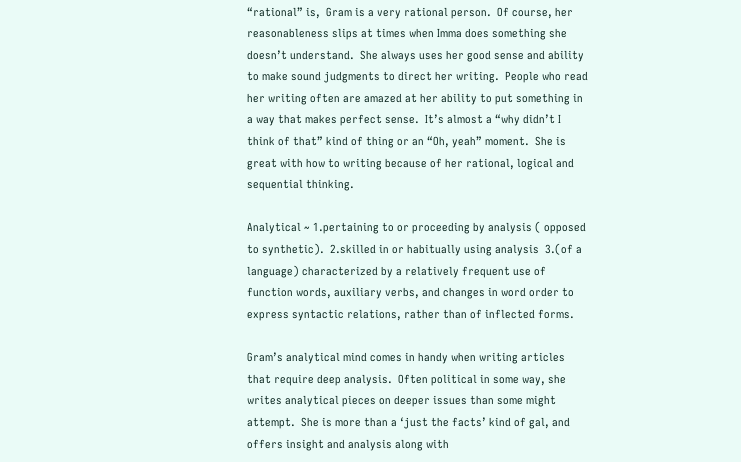“rational” is,  Gram is a very rational person.  Of course, her reasonableness slips at times when Imma does something she doesn’t understand.  She always uses her good sense and ability to make sound judgments to direct her writing.  People who read her writing often are amazed at her ability to put something in a way that makes perfect sense.  It’s almost a “why didn’t I think of that” kind of thing or an “Oh, yeah” moment.  She is great with how to writing because of her rational, logical and sequential thinking.

Analytical ~ 1.pertaining to or proceeding by analysis ( opposed to synthetic).  2.skilled in or habitually using analysis  3.(of a language) characterized by a relatively frequent use of function words, auxiliary verbs, and changes in word order to express syntactic relations, rather than of inflected forms.

Gram’s analytical mind comes in handy when writing articles that require deep analysis.  Often political in some way, she writes analytical pieces on deeper issues than some might attempt.  She is more than a ‘just the facts’ kind of gal, and offers insight and analysis along with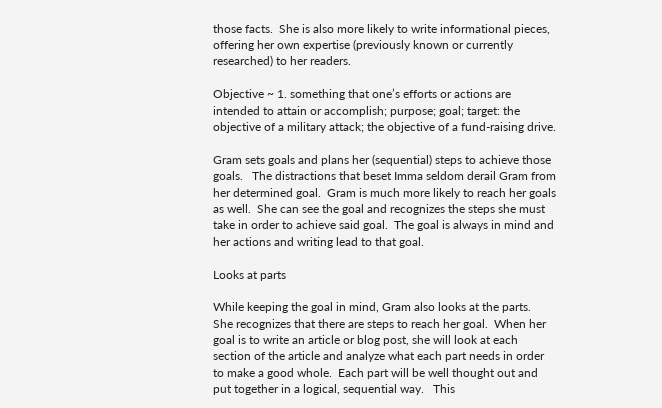those facts.  She is also more likely to write informational pieces, offering her own expertise (previously known or currently researched) to her readers.

Objective ~ 1. something that one’s efforts or actions are intended to attain or accomplish; purpose; goal; target: the objective of a military attack; the objective of a fund-raising drive.

Gram sets goals and plans her (sequential) steps to achieve those goals.   The distractions that beset Imma seldom derail Gram from her determined goal.  Gram is much more likely to reach her goals as well.  She can see the goal and recognizes the steps she must take in order to achieve said goal.  The goal is always in mind and her actions and writing lead to that goal.

Looks at parts

While keeping the goal in mind, Gram also looks at the parts.  She recognizes that there are steps to reach her goal.  When her goal is to write an article or blog post, she will look at each section of the article and analyze what each part needs in order to make a good whole.  Each part will be well thought out and put together in a logical, sequential way.   This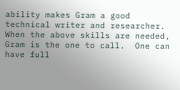ability makes Gram a good technical writer and researcher.  When the above skills are needed, Gram is the one to call.  One can have full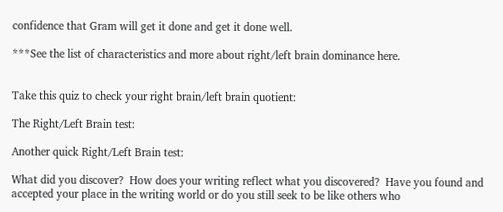confidence that Gram will get it done and get it done well.

***See the list of characteristics and more about right/left brain dominance here.


Take this quiz to check your right brain/left brain quotient:

The Right/Left Brain test:

Another quick Right/Left Brain test:

What did you discover?  How does your writing reflect what you discovered?  Have you found and accepted your place in the writing world or do you still seek to be like others who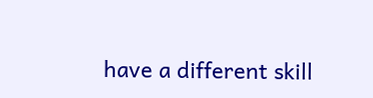have a different skill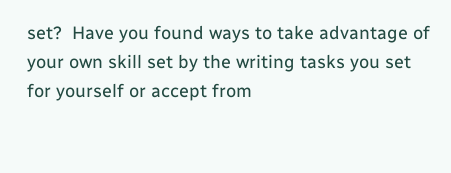set?  Have you found ways to take advantage of your own skill set by the writing tasks you set for yourself or accept from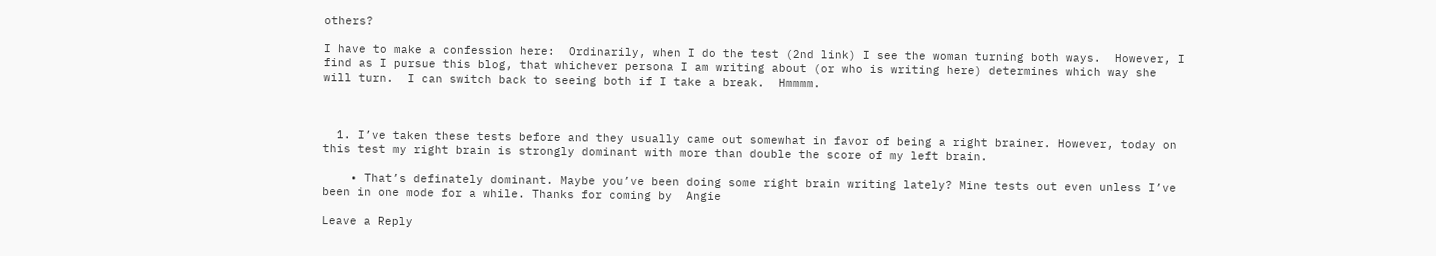others?

I have to make a confession here:  Ordinarily, when I do the test (2nd link) I see the woman turning both ways.  However, I find as I pursue this blog, that whichever persona I am writing about (or who is writing here) determines which way she will turn.  I can switch back to seeing both if I take a break.  Hmmmm.



  1. I’ve taken these tests before and they usually came out somewhat in favor of being a right brainer. However, today on this test my right brain is strongly dominant with more than double the score of my left brain.

    • That’s definately dominant. Maybe you’ve been doing some right brain writing lately? Mine tests out even unless I’ve been in one mode for a while. Thanks for coming by  Angie

Leave a Reply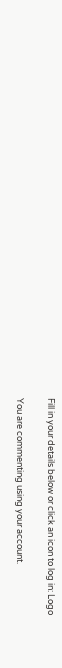Fill in your details below or click an icon to log in: Logo

You are commenting using your account.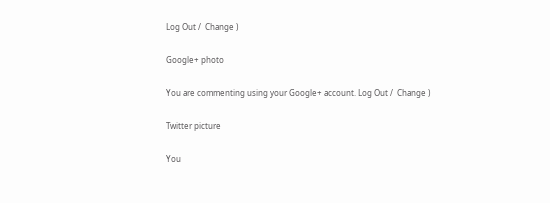Log Out /  Change )

Google+ photo

You are commenting using your Google+ account. Log Out /  Change )

Twitter picture

You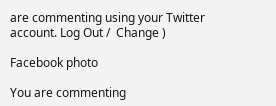are commenting using your Twitter account. Log Out /  Change )

Facebook photo

You are commenting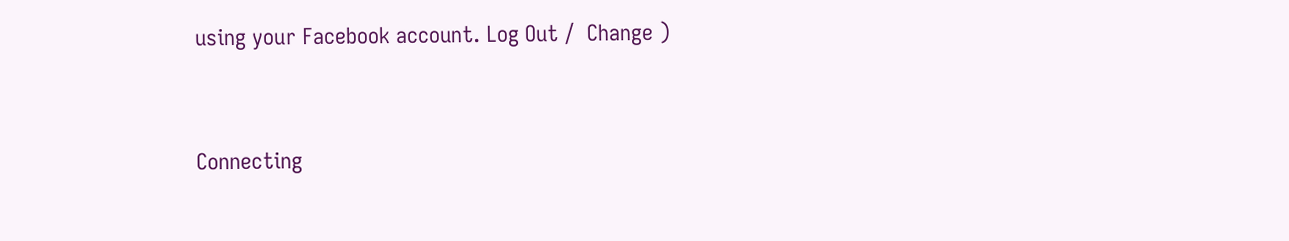using your Facebook account. Log Out /  Change )


Connecting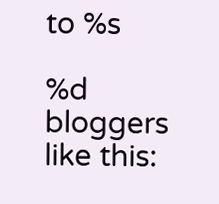to %s

%d bloggers like this: